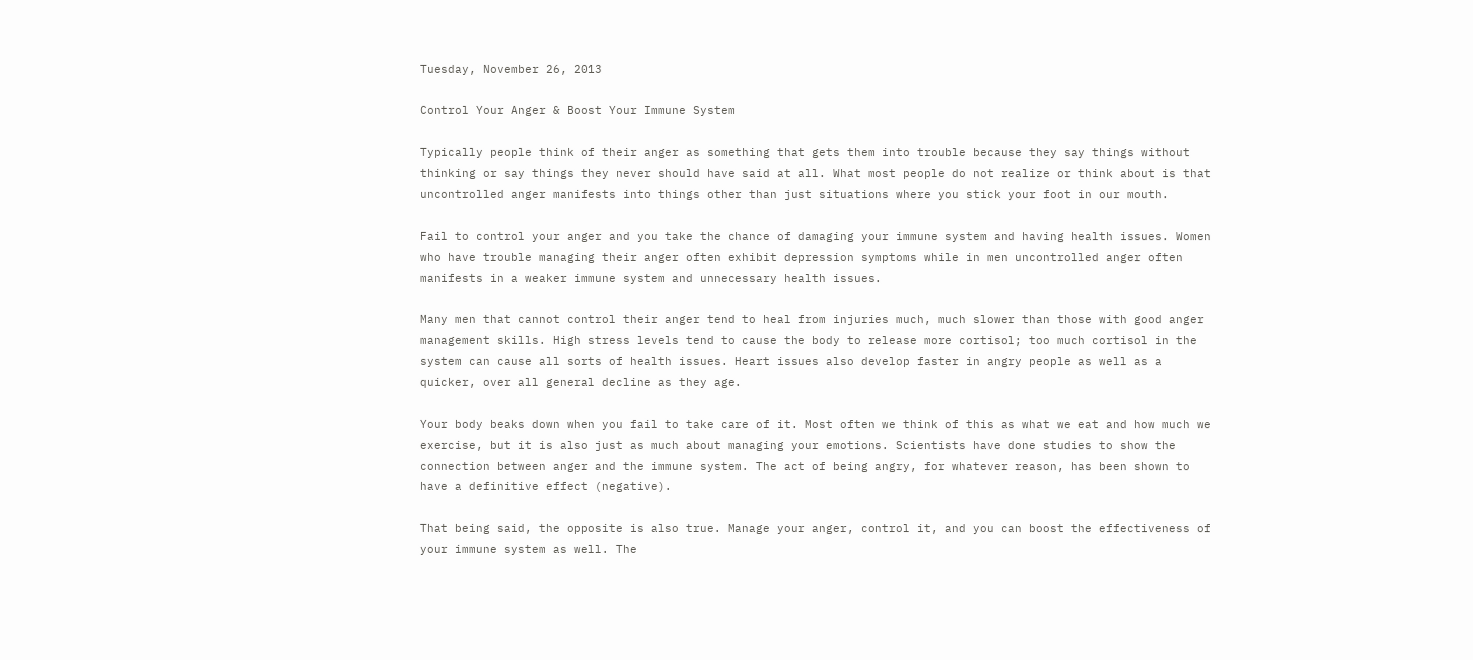Tuesday, November 26, 2013

Control Your Anger & Boost Your Immune System

Typically people think of their anger as something that gets them into trouble because they say things without thinking or say things they never should have said at all. What most people do not realize or think about is that uncontrolled anger manifests into things other than just situations where you stick your foot in our mouth.

Fail to control your anger and you take the chance of damaging your immune system and having health issues. Women who have trouble managing their anger often exhibit depression symptoms while in men uncontrolled anger often manifests in a weaker immune system and unnecessary health issues.

Many men that cannot control their anger tend to heal from injuries much, much slower than those with good anger management skills. High stress levels tend to cause the body to release more cortisol; too much cortisol in the system can cause all sorts of health issues. Heart issues also develop faster in angry people as well as a quicker, over all general decline as they age.

Your body beaks down when you fail to take care of it. Most often we think of this as what we eat and how much we exercise, but it is also just as much about managing your emotions. Scientists have done studies to show the connection between anger and the immune system. The act of being angry, for whatever reason, has been shown to have a definitive effect (negative).

That being said, the opposite is also true. Manage your anger, control it, and you can boost the effectiveness of your immune system as well. The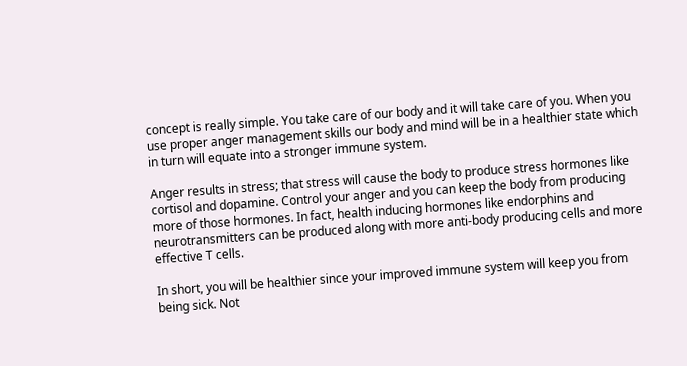concept is really simple. You take care of our body and it will take care of you. When you use proper anger management skills our body and mind will be in a healthier state which in turn will equate into a stronger immune system.

Anger results in stress; that stress will cause the body to produce stress hormones like cortisol and dopamine. Control your anger and you can keep the body from producing more of those hormones. In fact, health inducing hormones like endorphins and neurotransmitters can be produced along with more anti-body producing cells and more effective T cells.

In short, you will be healthier since your improved immune system will keep you from being sick. Not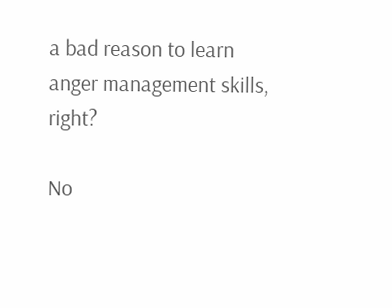a bad reason to learn anger management skills, right?

No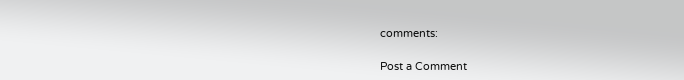comments:

Post a Comment